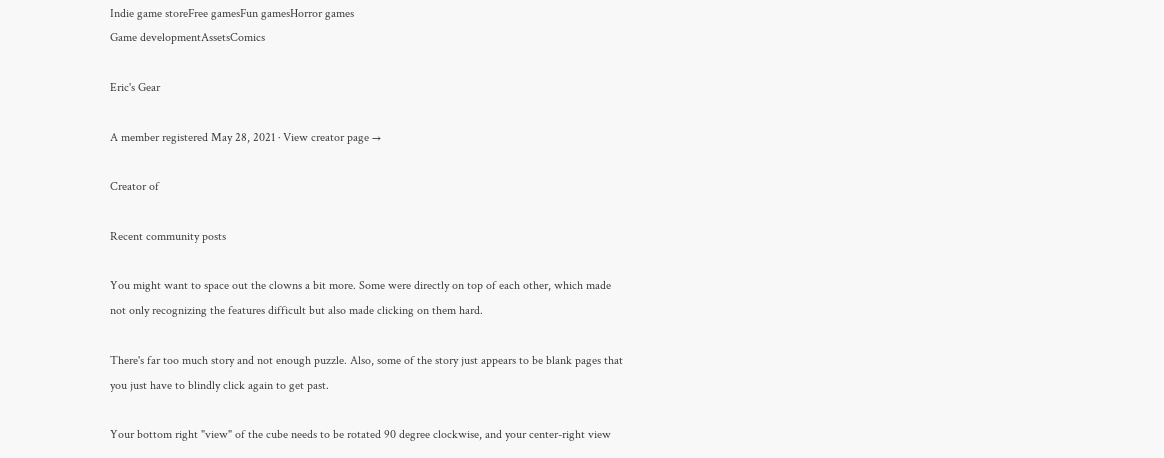Indie game storeFree gamesFun gamesHorror games
Game developmentAssetsComics

Eric's Gear

A member registered May 28, 2021 · View creator page →

Creator of

Recent community posts

You might want to space out the clowns a bit more. Some were directly on top of each other, which made not only recognizing the features difficult but also made clicking on them hard.

There's far too much story and not enough puzzle. Also, some of the story just appears to be blank pages that you just have to blindly click again to get past.

Your bottom right "view" of the cube needs to be rotated 90 degree clockwise, and your center-right view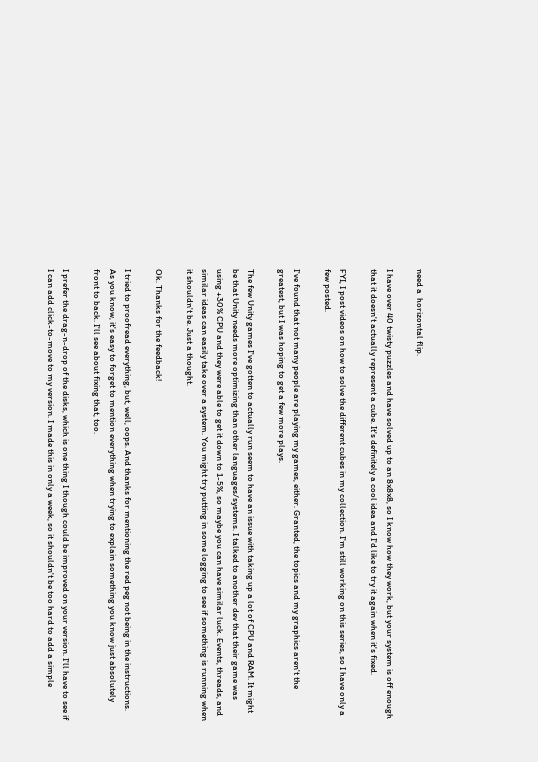need a  horizontal flip.

I have over 40 twisty puzzles and have solved up to an 8x8x8, so I know how they work, but your system is off enough that it doesn't actually represent a cube. It's definitely a cool idea and I'd like to try it again when it's fixed.

FYI, I post videos on how to solve the different cubes in my collection. I'm still working on this series, so I have only a few posted.

I've found that not many people are playing my games, either. Granted, the topics and my graphics aren't the greatest, but I was hoping to get a few more plays.

The few Unity games I've gotten to actually run seem to have an issue with taking up a lot of CPU and RAM. It might be that Unity needs more optimizing than other languages/systems. I talked to another dev that their game was using +30% CPU and they were able to get it down to 1-5%, so maybe you can have similar luck. Events, threads, and similar ideas can easily take over a system. You might try putting in some logging to see if something is running when it shouldn't be. Just a thought.

Ok. Thanks for the feedback!

I tried to proofread everything, but, well, oops. And thanks for mentioning the red peg not being in the instructions. As you know, it's easy to forget to mention everything when trying to explain something you know just absolutely front to back. I'll see about fixing that, too.

I prefer the drag-n-drop of the disks, which is one thing I though could be improved on your version. I'll have to see if I can add click-to-move to my version. I made this in only a week, so it shouldn't be too hard to add a simple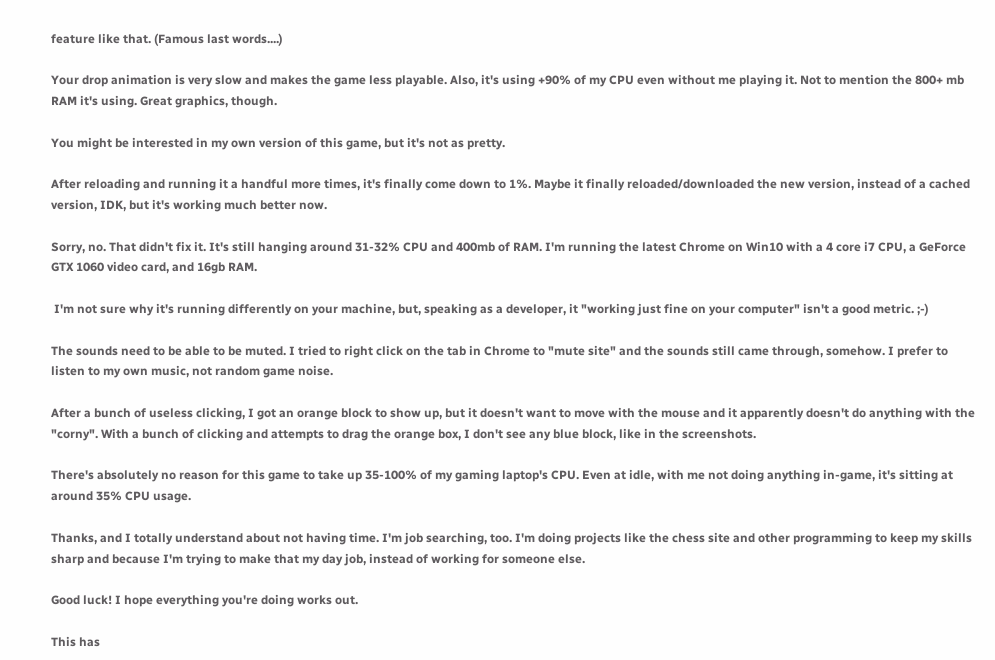feature like that. (Famous last words....)

Your drop animation is very slow and makes the game less playable. Also, it's using +90% of my CPU even without me playing it. Not to mention the 800+ mb RAM it's using. Great graphics, though.

You might be interested in my own version of this game, but it's not as pretty.

After reloading and running it a handful more times, it's finally come down to 1%. Maybe it finally reloaded/downloaded the new version, instead of a cached version, IDK, but it's working much better now.

Sorry, no. That didn't fix it. It's still hanging around 31-32% CPU and 400mb of RAM. I'm running the latest Chrome on Win10 with a 4 core i7 CPU, a GeForce GTX 1060 video card, and 16gb RAM.

 I'm not sure why it's running differently on your machine, but, speaking as a developer, it "working just fine on your computer" isn't a good metric. ;-)

The sounds need to be able to be muted. I tried to right click on the tab in Chrome to "mute site" and the sounds still came through, somehow. I prefer to listen to my own music, not random game noise.

After a bunch of useless clicking, I got an orange block to show up, but it doesn't want to move with the mouse and it apparently doesn't do anything with the "corny". With a bunch of clicking and attempts to drag the orange box, I don't see any blue block, like in the screenshots.

There's absolutely no reason for this game to take up 35-100% of my gaming laptop's CPU. Even at idle, with me not doing anything in-game, it's sitting at around 35% CPU usage.

Thanks, and I totally understand about not having time. I'm job searching, too. I'm doing projects like the chess site and other programming to keep my skills sharp and because I'm trying to make that my day job, instead of working for someone else.

Good luck! I hope everything you're doing works out.

This has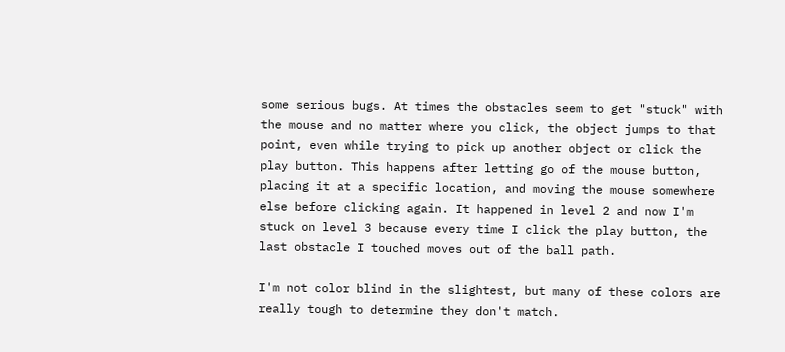some serious bugs. At times the obstacles seem to get "stuck" with the mouse and no matter where you click, the object jumps to that point, even while trying to pick up another object or click the play button. This happens after letting go of the mouse button, placing it at a specific location, and moving the mouse somewhere else before clicking again. It happened in level 2 and now I'm stuck on level 3 because every time I click the play button, the last obstacle I touched moves out of the ball path.

I'm not color blind in the slightest, but many of these colors are really tough to determine they don't match.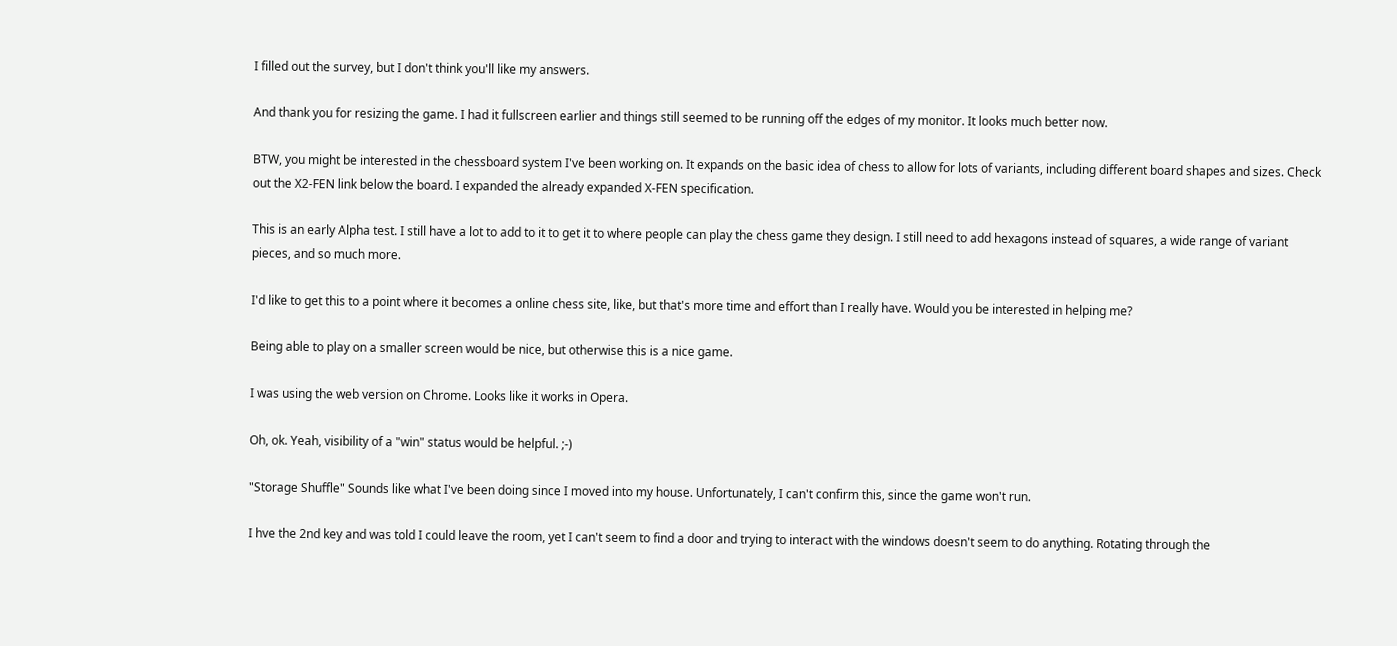I filled out the survey, but I don't think you'll like my answers.

And thank you for resizing the game. I had it fullscreen earlier and things still seemed to be running off the edges of my monitor. It looks much better now.

BTW, you might be interested in the chessboard system I've been working on. It expands on the basic idea of chess to allow for lots of variants, including different board shapes and sizes. Check out the X2-FEN link below the board. I expanded the already expanded X-FEN specification.

This is an early Alpha test. I still have a lot to add to it to get it to where people can play the chess game they design. I still need to add hexagons instead of squares, a wide range of variant pieces, and so much more.

I'd like to get this to a point where it becomes a online chess site, like, but that's more time and effort than I really have. Would you be interested in helping me?

Being able to play on a smaller screen would be nice, but otherwise this is a nice game.

I was using the web version on Chrome. Looks like it works in Opera.

Oh, ok. Yeah, visibility of a "win" status would be helpful. ;-)

"Storage Shuffle" Sounds like what I've been doing since I moved into my house. Unfortunately, I can't confirm this, since the game won't run.

I hve the 2nd key and was told I could leave the room, yet I can't seem to find a door and trying to interact with the windows doesn't seem to do anything. Rotating through the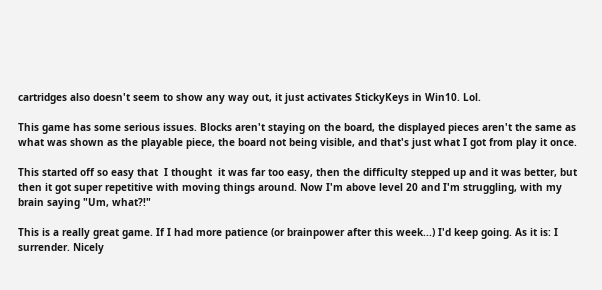cartridges also doesn't seem to show any way out, it just activates StickyKeys in Win10. Lol.

This game has some serious issues. Blocks aren't staying on the board, the displayed pieces aren't the same as what was shown as the playable piece, the board not being visible, and that's just what I got from play it once.

This started off so easy that  I thought  it was far too easy, then the difficulty stepped up and it was better, but then it got super repetitive with moving things around. Now I'm above level 20 and I'm struggling, with my brain saying "Um, what?!"

This is a really great game. If I had more patience (or brainpower after this week...) I'd keep going. As it is: I surrender. Nicely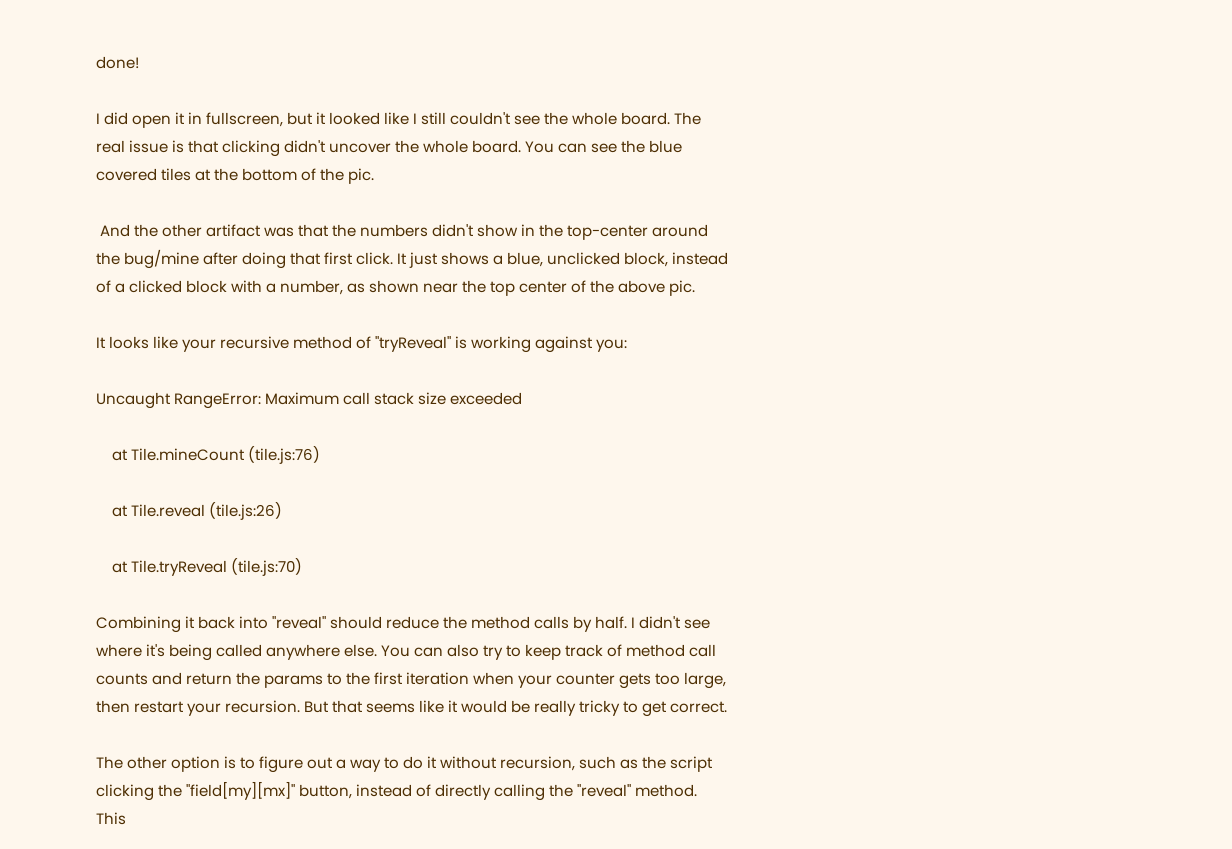done!

I did open it in fullscreen, but it looked like I still couldn't see the whole board. The real issue is that clicking didn't uncover the whole board. You can see the blue covered tiles at the bottom of the pic.

 And the other artifact was that the numbers didn't show in the top-center around the bug/mine after doing that first click. It just shows a blue, unclicked block, instead of a clicked block with a number, as shown near the top center of the above pic.

It looks like your recursive method of "tryReveal" is working against you:

Uncaught RangeError: Maximum call stack size exceeded

    at Tile.mineCount (tile.js:76)

    at Tile.reveal (tile.js:26)

    at Tile.tryReveal (tile.js:70)

Combining it back into "reveal" should reduce the method calls by half. I didn't see where it's being called anywhere else. You can also try to keep track of method call counts and return the params to the first iteration when your counter gets too large, then restart your recursion. But that seems like it would be really tricky to get correct.

The other option is to figure out a way to do it without recursion, such as the script clicking the "field[my][mx]" button, instead of directly calling the "reveal" method. This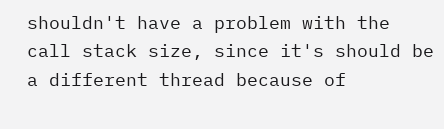shouldn't have a problem with the call stack size, since it's should be a different thread because of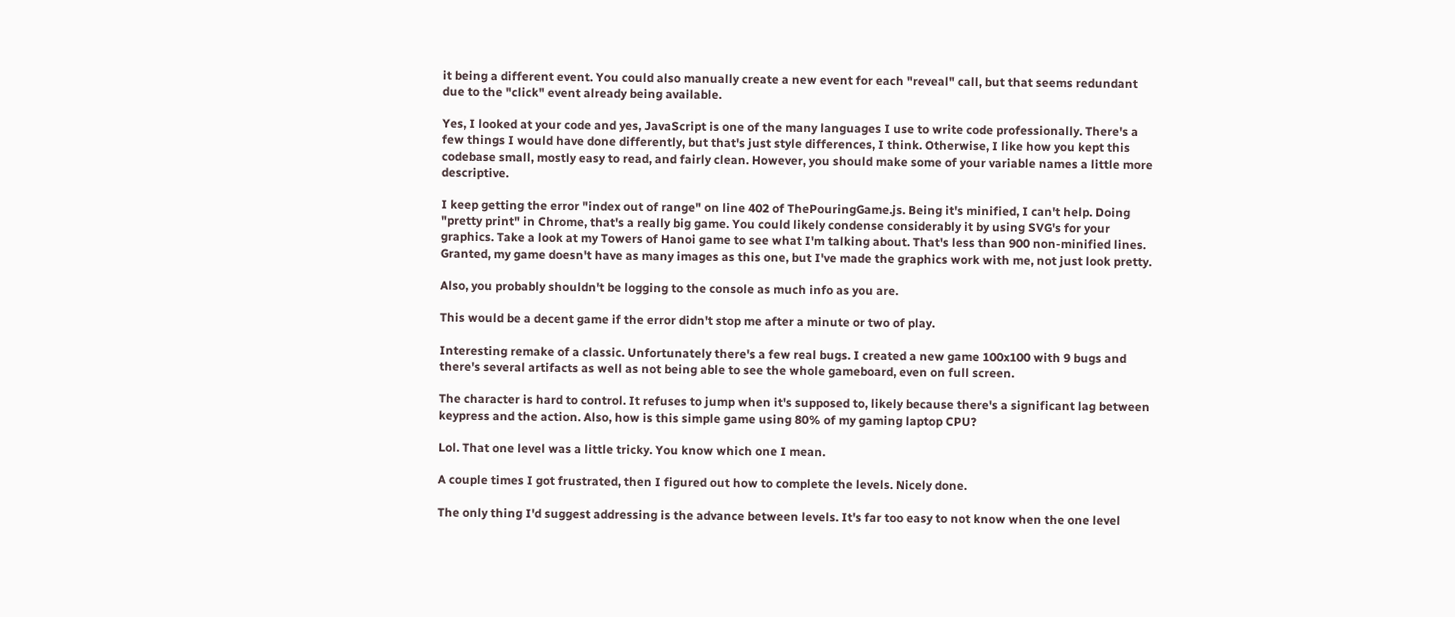it being a different event. You could also manually create a new event for each "reveal" call, but that seems redundant due to the "click" event already being available.

Yes, I looked at your code and yes, JavaScript is one of the many languages I use to write code professionally. There's a few things I would have done differently, but that's just style differences, I think. Otherwise, I like how you kept this codebase small, mostly easy to read, and fairly clean. However, you should make some of your variable names a little more descriptive.

I keep getting the error "index out of range" on line 402 of ThePouringGame.js. Being it's minified, I can't help. Doing "pretty print" in Chrome, that's a really big game. You could likely condense considerably it by using SVG's for your graphics. Take a look at my Towers of Hanoi game to see what I'm talking about. That's less than 900 non-minified lines. Granted, my game doesn't have as many images as this one, but I've made the graphics work with me, not just look pretty.

Also, you probably shouldn't be logging to the console as much info as you are.

This would be a decent game if the error didn't stop me after a minute or two of play.

Interesting remake of a classic. Unfortunately there's a few real bugs. I created a new game 100x100 with 9 bugs and there's several artifacts as well as not being able to see the whole gameboard, even on full screen.

The character is hard to control. It refuses to jump when it's supposed to, likely because there's a significant lag between keypress and the action. Also, how is this simple game using 80% of my gaming laptop CPU?

Lol. That one level was a little tricky. You know which one I mean.

A couple times I got frustrated, then I figured out how to complete the levels. Nicely done.

The only thing I'd suggest addressing is the advance between levels. It's far too easy to not know when the one level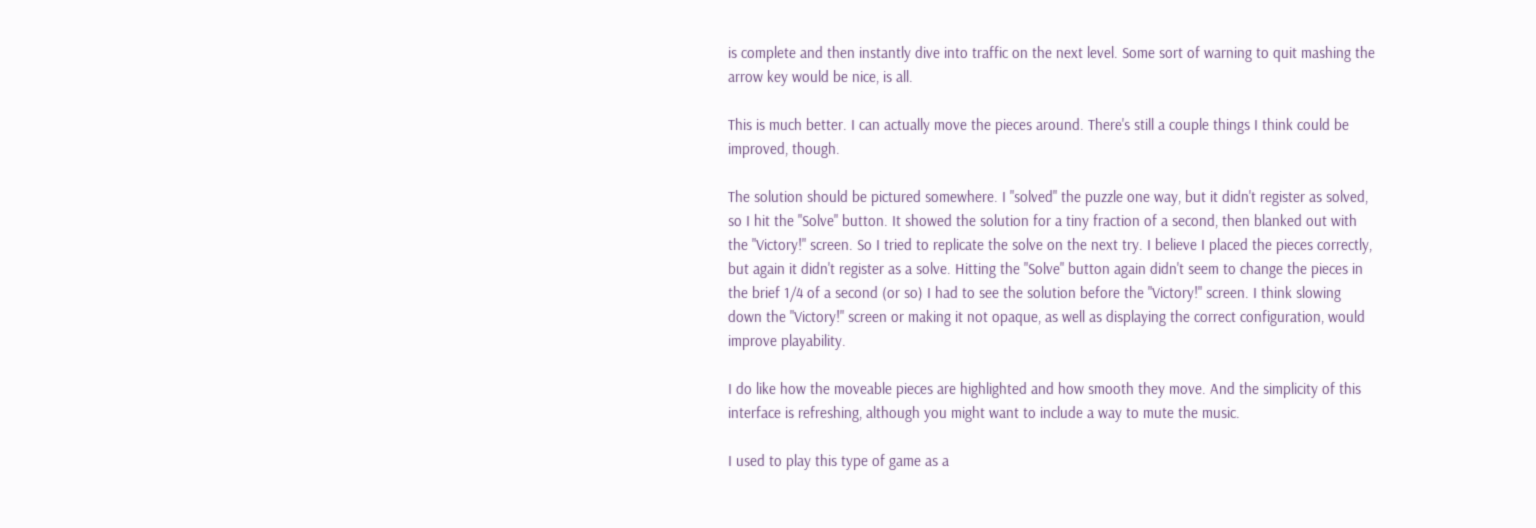is complete and then instantly dive into traffic on the next level. Some sort of warning to quit mashing the arrow key would be nice, is all.

This is much better. I can actually move the pieces around. There's still a couple things I think could be improved, though.

The solution should be pictured somewhere. I "solved" the puzzle one way, but it didn't register as solved, so I hit the "Solve" button. It showed the solution for a tiny fraction of a second, then blanked out with the "Victory!" screen. So I tried to replicate the solve on the next try. I believe I placed the pieces correctly, but again it didn't register as a solve. Hitting the "Solve" button again didn't seem to change the pieces in the brief 1/4 of a second (or so) I had to see the solution before the "Victory!" screen. I think slowing down the "Victory!" screen or making it not opaque, as well as displaying the correct configuration, would improve playability.

I do like how the moveable pieces are highlighted and how smooth they move. And the simplicity of this interface is refreshing, although you might want to include a way to mute the music.

I used to play this type of game as a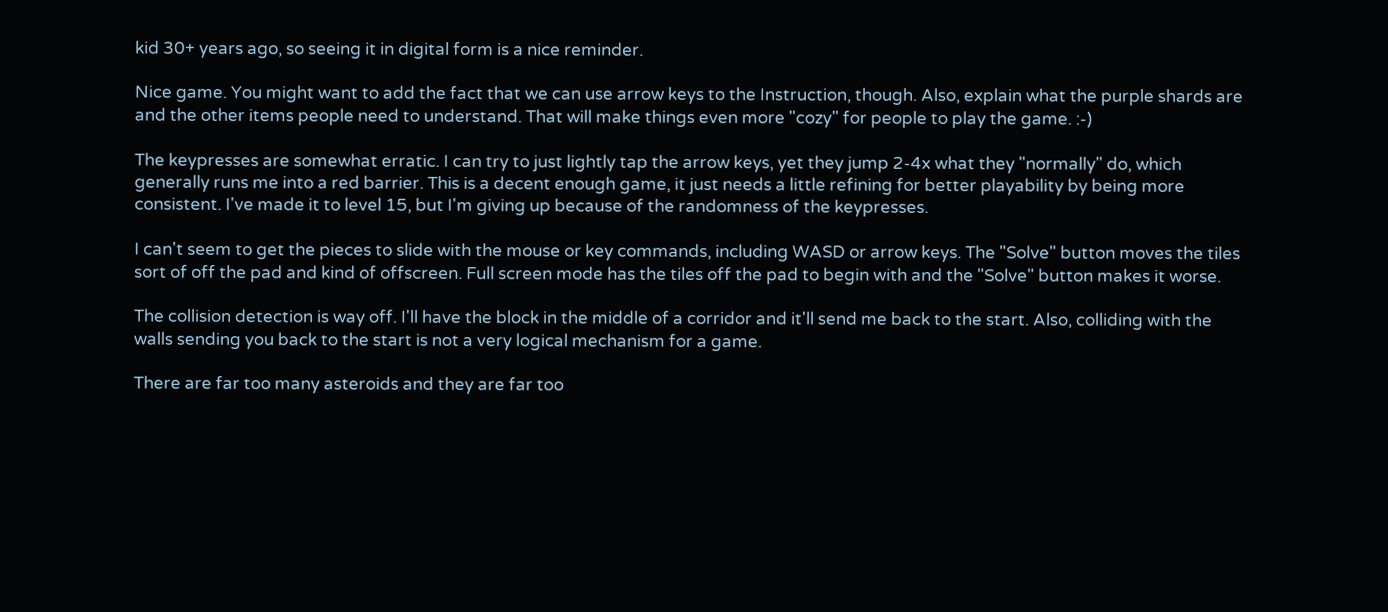kid 30+ years ago, so seeing it in digital form is a nice reminder.

Nice game. You might want to add the fact that we can use arrow keys to the Instruction, though. Also, explain what the purple shards are and the other items people need to understand. That will make things even more "cozy" for people to play the game. :-)

The keypresses are somewhat erratic. I can try to just lightly tap the arrow keys, yet they jump 2-4x what they "normally" do, which generally runs me into a red barrier. This is a decent enough game, it just needs a little refining for better playability by being more consistent. I've made it to level 15, but I'm giving up because of the randomness of the keypresses.

I can't seem to get the pieces to slide with the mouse or key commands, including WASD or arrow keys. The "Solve" button moves the tiles sort of off the pad and kind of offscreen. Full screen mode has the tiles off the pad to begin with and the "Solve" button makes it worse.

The collision detection is way off. I'll have the block in the middle of a corridor and it'll send me back to the start. Also, colliding with the walls sending you back to the start is not a very logical mechanism for a game.

There are far too many asteroids and they are far too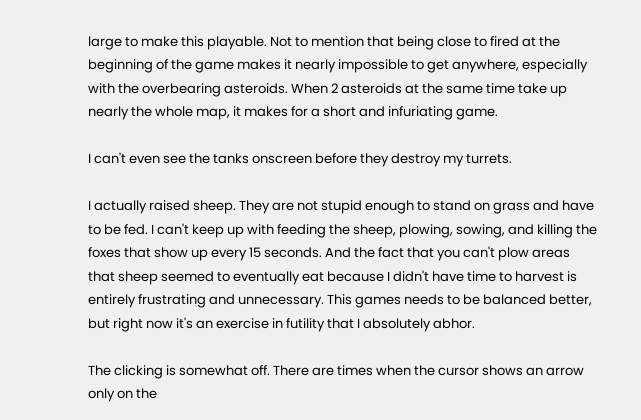large to make this playable. Not to mention that being close to fired at the beginning of the game makes it nearly impossible to get anywhere, especially with the overbearing asteroids. When 2 asteroids at the same time take up nearly the whole map, it makes for a short and infuriating game.

I can't even see the tanks onscreen before they destroy my turrets.

I actually raised sheep. They are not stupid enough to stand on grass and have to be fed. I can't keep up with feeding the sheep, plowing, sowing, and killing the foxes that show up every 15 seconds. And the fact that you can't plow areas that sheep seemed to eventually eat because I didn't have time to harvest is entirely frustrating and unnecessary. This games needs to be balanced better, but right now it's an exercise in futility that I absolutely abhor.

The clicking is somewhat off. There are times when the cursor shows an arrow only on the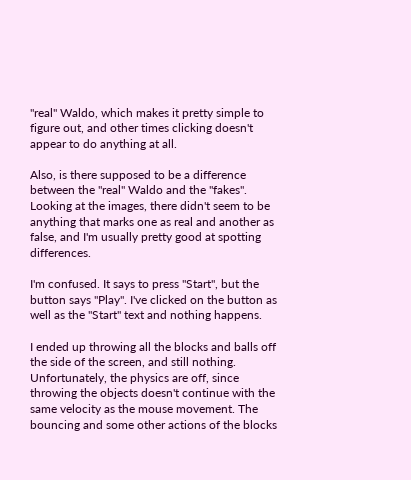"real" Waldo, which makes it pretty simple to figure out, and other times clicking doesn't appear to do anything at all.

Also, is there supposed to be a difference between the "real" Waldo and the "fakes". Looking at the images, there didn't seem to be anything that marks one as real and another as false, and I'm usually pretty good at spotting differences.

I'm confused. It says to press "Start", but the button says "Play". I've clicked on the button as well as the "Start" text and nothing happens.

I ended up throwing all the blocks and balls off the side of the screen, and still nothing. Unfortunately, the physics are off, since throwing the objects doesn't continue with the same velocity as the mouse movement. The bouncing and some other actions of the blocks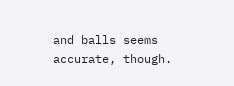and balls seems accurate, though.